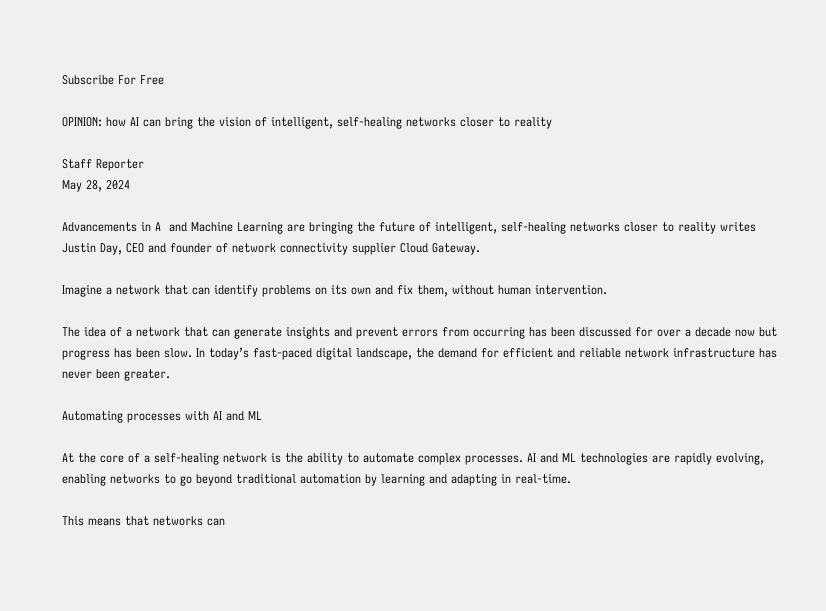Subscribe For Free

OPINION: how AI can bring the vision of intelligent, self-healing networks closer to reality

Staff Reporter
May 28, 2024

Advancements in A  and Machine Learning are bringing the future of intelligent, self-healing networks closer to reality writes Justin Day, CEO and founder of network connectivity supplier Cloud Gateway.

Imagine a network that can identify problems on its own and fix them, without human intervention.

The idea of a network that can generate insights and prevent errors from occurring has been discussed for over a decade now but progress has been slow. In today’s fast-paced digital landscape, the demand for efficient and reliable network infrastructure has never been greater.

Automating processes with AI and ML

At the core of a self-healing network is the ability to automate complex processes. AI and ML technologies are rapidly evolving, enabling networks to go beyond traditional automation by learning and adapting in real-time.

This means that networks can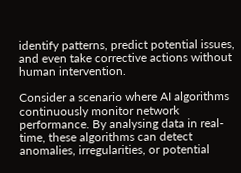identify patterns, predict potential issues, and even take corrective actions without human intervention.

Consider a scenario where AI algorithms continuously monitor network performance. By analysing data in real-time, these algorithms can detect anomalies, irregularities, or potential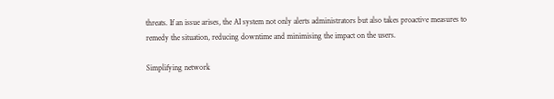threats. If an issue arises, the AI system not only alerts administrators but also takes proactive measures to remedy the situation, reducing downtime and minimising the impact on the users.

Simplifying network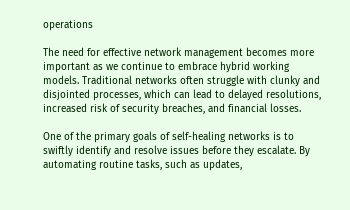operations

The need for effective network management becomes more important as we continue to embrace hybrid working models. Traditional networks often struggle with clunky and disjointed processes, which can lead to delayed resolutions, increased risk of security breaches, and financial losses.

One of the primary goals of self-healing networks is to swiftly identify and resolve issues before they escalate. By automating routine tasks, such as updates,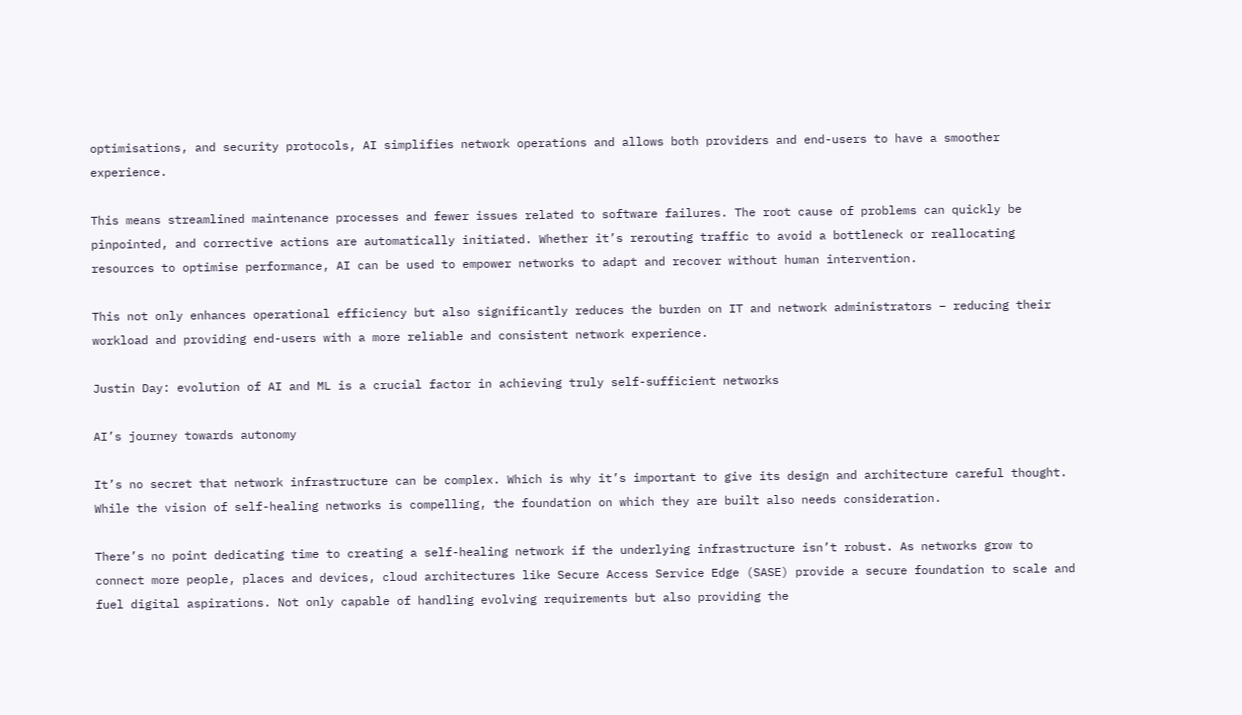optimisations, and security protocols, AI simplifies network operations and allows both providers and end-users to have a smoother experience.

This means streamlined maintenance processes and fewer issues related to software failures. The root cause of problems can quickly be pinpointed, and corrective actions are automatically initiated. Whether it’s rerouting traffic to avoid a bottleneck or reallocating resources to optimise performance, AI can be used to empower networks to adapt and recover without human intervention.

This not only enhances operational efficiency but also significantly reduces the burden on IT and network administrators – reducing their workload and providing end-users with a more reliable and consistent network experience.

Justin Day: evolution of AI and ML is a crucial factor in achieving truly self-sufficient networks

AI’s journey towards autonomy

It’s no secret that network infrastructure can be complex. Which is why it’s important to give its design and architecture careful thought. While the vision of self-healing networks is compelling, the foundation on which they are built also needs consideration.

There’s no point dedicating time to creating a self-healing network if the underlying infrastructure isn’t robust. As networks grow to connect more people, places and devices, cloud architectures like Secure Access Service Edge (SASE) provide a secure foundation to scale and fuel digital aspirations. Not only capable of handling evolving requirements but also providing the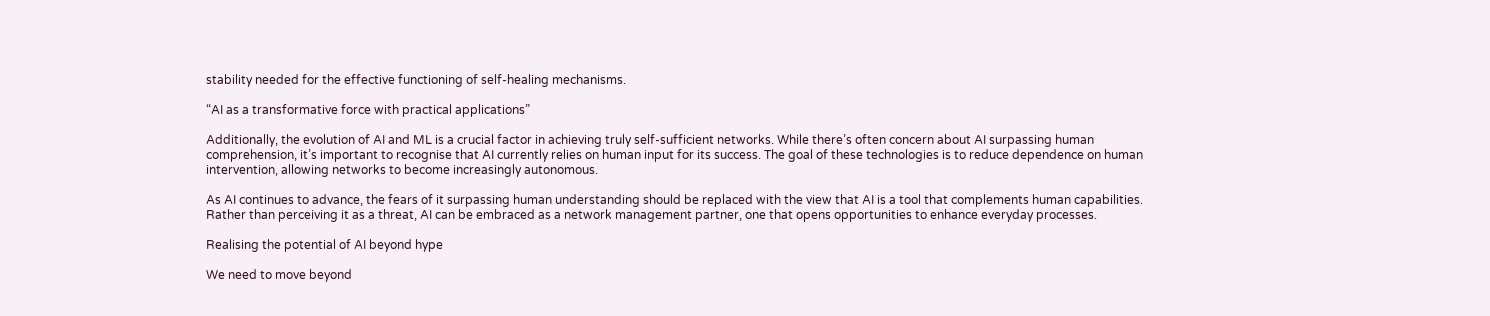stability needed for the effective functioning of self-healing mechanisms.

“AI as a transformative force with practical applications”

Additionally, the evolution of AI and ML is a crucial factor in achieving truly self-sufficient networks. While there’s often concern about AI surpassing human comprehension, it’s important to recognise that AI currently relies on human input for its success. The goal of these technologies is to reduce dependence on human intervention, allowing networks to become increasingly autonomous.

As AI continues to advance, the fears of it surpassing human understanding should be replaced with the view that AI is a tool that complements human capabilities. Rather than perceiving it as a threat, AI can be embraced as a network management partner, one that opens opportunities to enhance everyday processes.

Realising the potential of AI beyond hype

We need to move beyond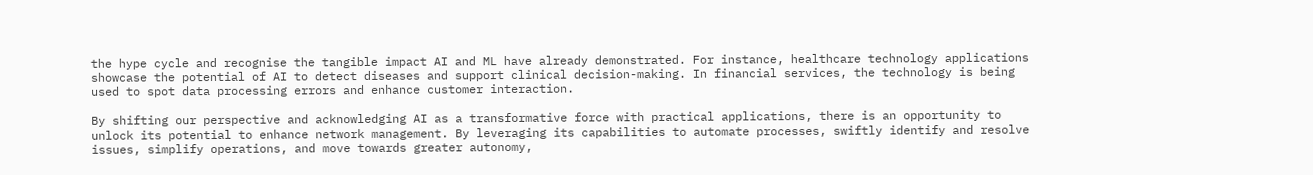the hype cycle and recognise the tangible impact AI and ML have already demonstrated. For instance, healthcare technology applications showcase the potential of AI to detect diseases and support clinical decision-making. In financial services, the technology is being used to spot data processing errors and enhance customer interaction.

By shifting our perspective and acknowledging AI as a transformative force with practical applications, there is an opportunity to unlock its potential to enhance network management. By leveraging its capabilities to automate processes, swiftly identify and resolve issues, simplify operations, and move towards greater autonomy,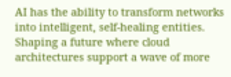AI has the ability to transform networks into intelligent, self-healing entities. Shaping a future where cloud architectures support a wave of more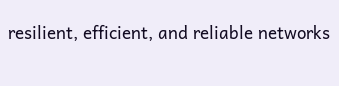resilient, efficient, and reliable networks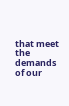that meet the demands of our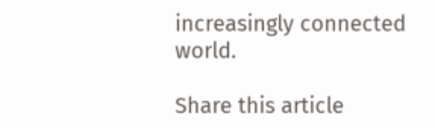increasingly connected world.

Share this article